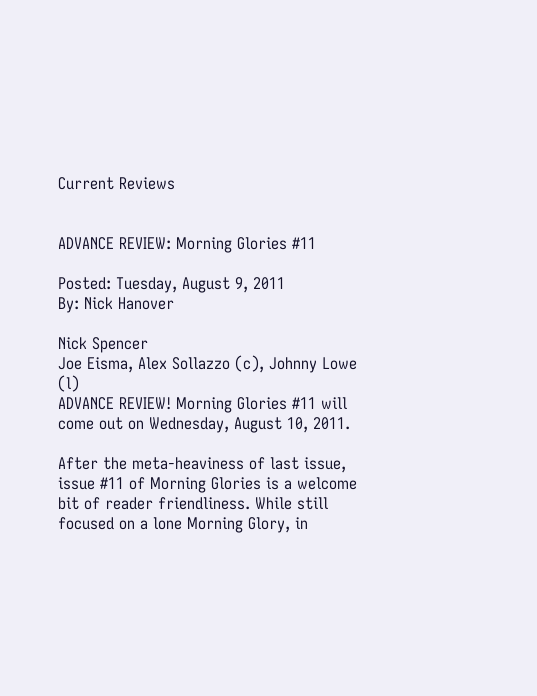Current Reviews


ADVANCE REVIEW: Morning Glories #11

Posted: Tuesday, August 9, 2011
By: Nick Hanover

Nick Spencer
Joe Eisma, Alex Sollazzo (c), Johnny Lowe (l)
ADVANCE REVIEW! Morning Glories #11 will come out on Wednesday, August 10, 2011.

After the meta-heaviness of last issue, issue #11 of Morning Glories is a welcome bit of reader friendliness. While still focused on a lone Morning Glory, in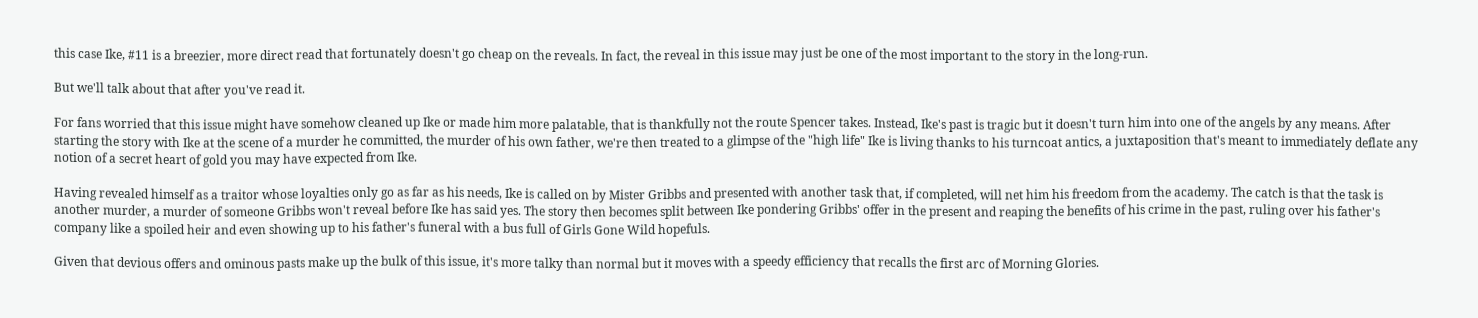this case Ike, #11 is a breezier, more direct read that fortunately doesn't go cheap on the reveals. In fact, the reveal in this issue may just be one of the most important to the story in the long-run.

But we'll talk about that after you've read it.

For fans worried that this issue might have somehow cleaned up Ike or made him more palatable, that is thankfully not the route Spencer takes. Instead, Ike's past is tragic but it doesn't turn him into one of the angels by any means. After starting the story with Ike at the scene of a murder he committed, the murder of his own father, we're then treated to a glimpse of the "high life" Ike is living thanks to his turncoat antics, a juxtaposition that's meant to immediately deflate any notion of a secret heart of gold you may have expected from Ike.

Having revealed himself as a traitor whose loyalties only go as far as his needs, Ike is called on by Mister Gribbs and presented with another task that, if completed, will net him his freedom from the academy. The catch is that the task is another murder, a murder of someone Gribbs won't reveal before Ike has said yes. The story then becomes split between Ike pondering Gribbs' offer in the present and reaping the benefits of his crime in the past, ruling over his father's company like a spoiled heir and even showing up to his father's funeral with a bus full of Girls Gone Wild hopefuls.

Given that devious offers and ominous pasts make up the bulk of this issue, it's more talky than normal but it moves with a speedy efficiency that recalls the first arc of Morning Glories.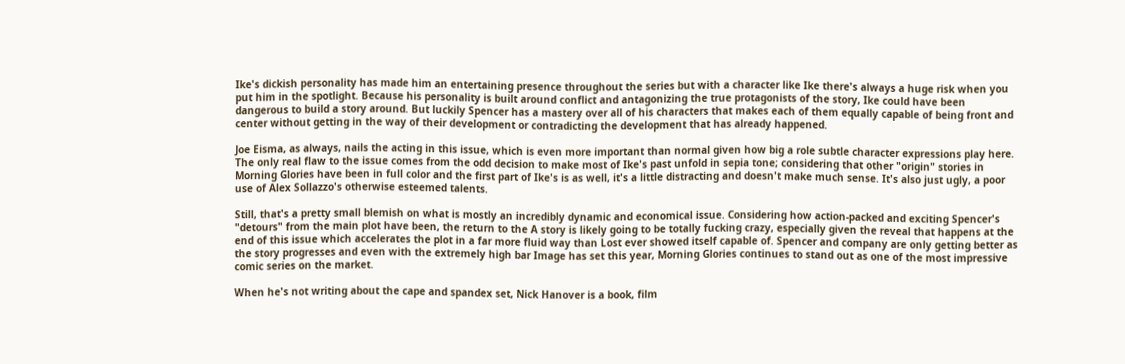Ike's dickish personality has made him an entertaining presence throughout the series but with a character like Ike there's always a huge risk when you put him in the spotlight. Because his personality is built around conflict and antagonizing the true protagonists of the story, Ike could have been dangerous to build a story around. But luckily Spencer has a mastery over all of his characters that makes each of them equally capable of being front and center without getting in the way of their development or contradicting the development that has already happened.

Joe Eisma, as always, nails the acting in this issue, which is even more important than normal given how big a role subtle character expressions play here. The only real flaw to the issue comes from the odd decision to make most of Ike's past unfold in sepia tone; considering that other "origin" stories in Morning Glories have been in full color and the first part of Ike's is as well, it's a little distracting and doesn't make much sense. It's also just ugly, a poor use of Alex Sollazzo's otherwise esteemed talents.

Still, that's a pretty small blemish on what is mostly an incredibly dynamic and economical issue. Considering how action-packed and exciting Spencer's "detours" from the main plot have been, the return to the A story is likely going to be totally fucking crazy, especially given the reveal that happens at the end of this issue which accelerates the plot in a far more fluid way than Lost ever showed itself capable of. Spencer and company are only getting better as the story progresses and even with the extremely high bar Image has set this year, Morning Glories continues to stand out as one of the most impressive comic series on the market.

When he's not writing about the cape and spandex set, Nick Hanover is a book, film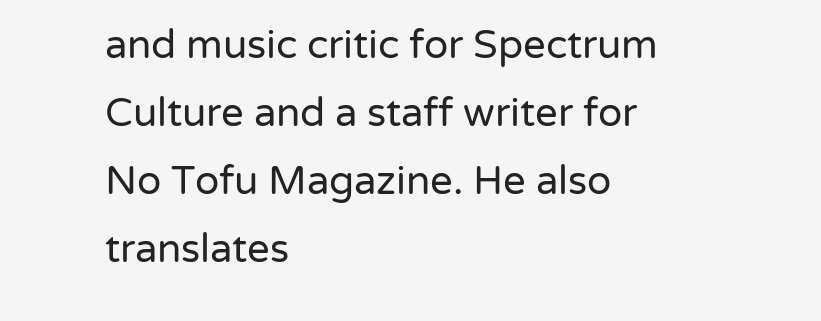and music critic for Spectrum Culture and a staff writer for No Tofu Magazine. He also translates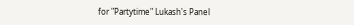for "Partytime" Lukash's Panel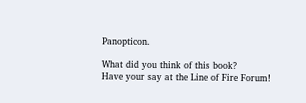Panopticon.

What did you think of this book?
Have your say at the Line of Fire Forum!